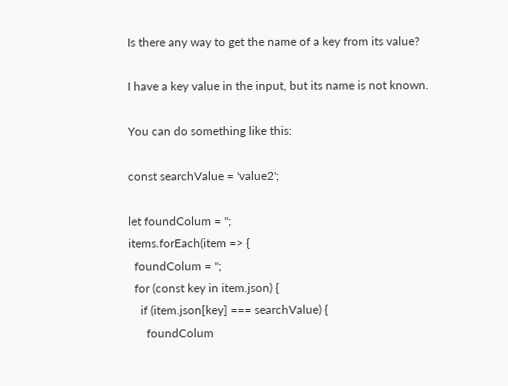Is there any way to get the name of a key from its value?

I have a key value in the input, but its name is not known.

You can do something like this:

const searchValue = 'value2';

let foundColum = '';
items.forEach(item => {
  foundColum = '';
  for (const key in item.json) {
    if (item.json[key] === searchValue) {
      foundColum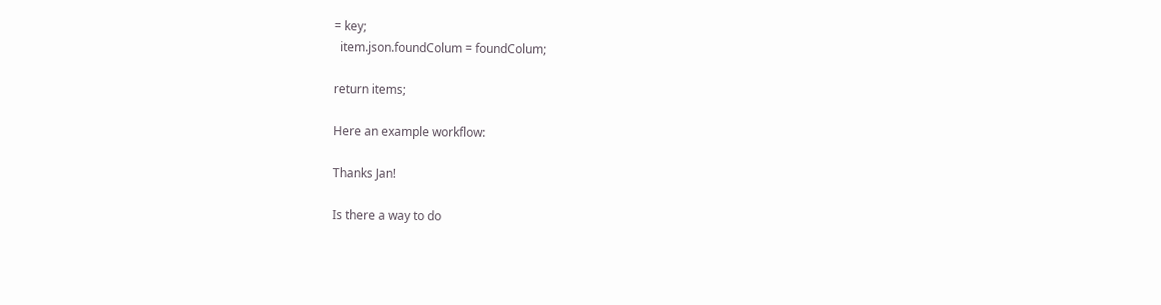= key;
  item.json.foundColum = foundColum;

return items;

Here an example workflow:

Thanks Jan!

Is there a way to do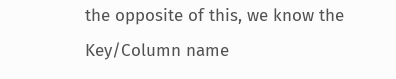the opposite of this, we know the Key/Column name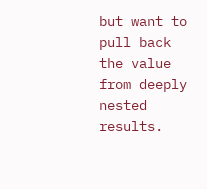but want to pull back the value from deeply nested results.